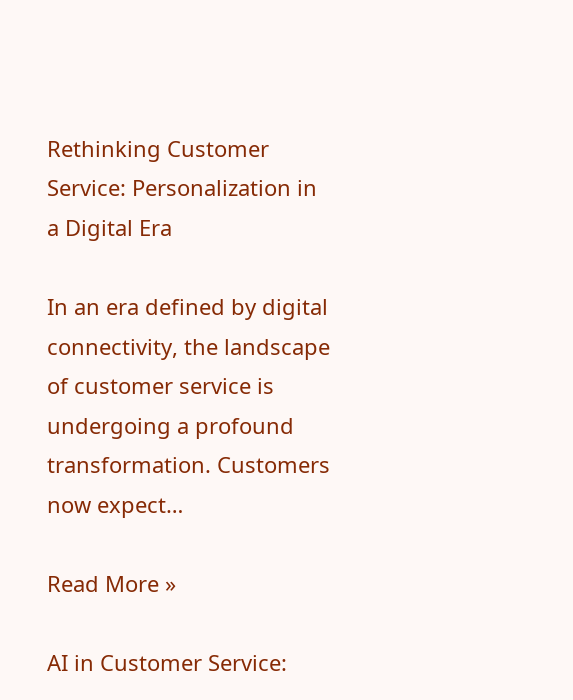Rethinking Customer Service: Personalization in a Digital Era

In an era defined by digital connectivity, the landscape of customer service is undergoing a profound transformation. Customers now expect…

Read More »

AI in Customer Service: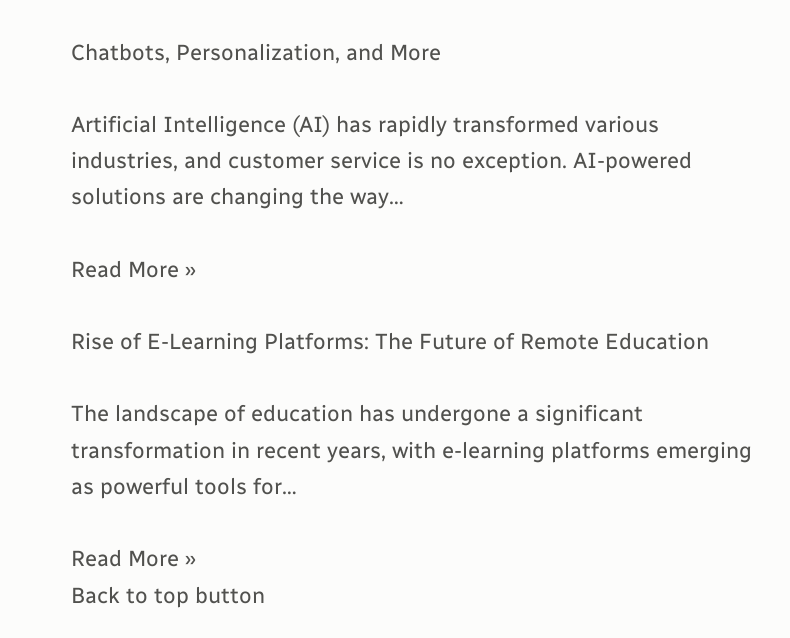Chatbots, Personalization, and More

Artificial Intelligence (AI) has rapidly transformed various industries, and customer service is no exception. AI-powered solutions are changing the way…

Read More »

Rise of E-Learning Platforms: The Future of Remote Education

The landscape of education has undergone a significant transformation in recent years, with e-learning platforms emerging as powerful tools for…

Read More »
Back to top button